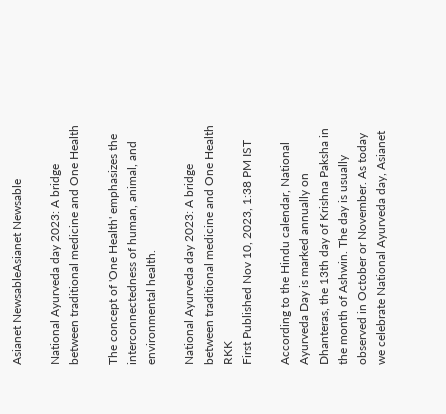Asianet NewsableAsianet Newsable

National Ayurveda day 2023: A bridge between traditional medicine and One Health

The concept of 'One Health' emphasizes the interconnectedness of human, animal, and environmental health.

National Ayurveda day 2023: A bridge between traditional medicine and One Health RKK
First Published Nov 10, 2023, 1:38 PM IST

According to the Hindu calendar, National Ayurveda Day is marked annually on Dhanteras, the 13th day of Krishna Paksha in the month of Ashwin. The day is usually observed in October or November. As today we celebrate National Ayurveda day, Asianet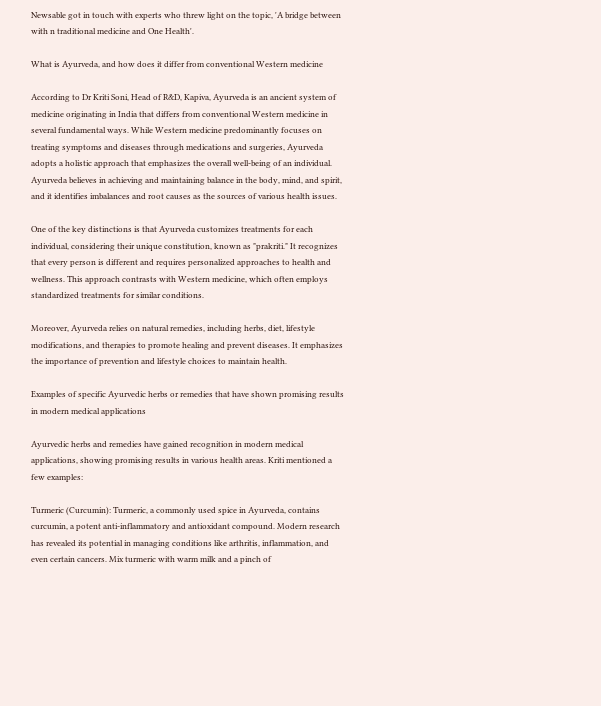Newsable got in touch with experts who threw light on the topic, 'A bridge between with n traditional medicine and One Health'.

What is Ayurveda, and how does it differ from conventional Western medicine

According to Dr Kriti Soni, Head of R&D, Kapiva, Ayurveda is an ancient system of medicine originating in India that differs from conventional Western medicine in several fundamental ways. While Western medicine predominantly focuses on treating symptoms and diseases through medications and surgeries, Ayurveda adopts a holistic approach that emphasizes the overall well-being of an individual. Ayurveda believes in achieving and maintaining balance in the body, mind, and spirit, and it identifies imbalances and root causes as the sources of various health issues.

One of the key distinctions is that Ayurveda customizes treatments for each individual, considering their unique constitution, known as "prakriti." It recognizes that every person is different and requires personalized approaches to health and wellness. This approach contrasts with Western medicine, which often employs standardized treatments for similar conditions.

Moreover, Ayurveda relies on natural remedies, including herbs, diet, lifestyle modifications, and therapies to promote healing and prevent diseases. It emphasizes the importance of prevention and lifestyle choices to maintain health.

Examples of specific Ayurvedic herbs or remedies that have shown promising results in modern medical applications

Ayurvedic herbs and remedies have gained recognition in modern medical applications, showing promising results in various health areas. Kriti mentioned a few examples:

Turmeric (Curcumin): Turmeric, a commonly used spice in Ayurveda, contains curcumin, a potent anti-inflammatory and antioxidant compound. Modern research has revealed its potential in managing conditions like arthritis, inflammation, and even certain cancers. Mix turmeric with warm milk and a pinch of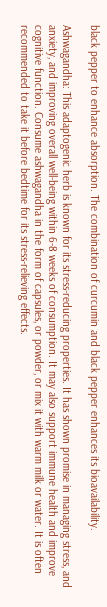black pepper to enhance absorption. The combination of curcumin and black pepper enhances its bioavailability.

Ashwagandha: This adaptogenic herb is known for its stress-reducing properties. It has shown promise in managing stress, and anxiety, and improving overall well-being within 6-8 weeks of consumption. It may also support immune health and improve cognitive function. Consume ashwagandha in the form of capsules, or powder, or mix it with warm milk or water. It is often recommended to take it before bedtime for its stress-relieving effects.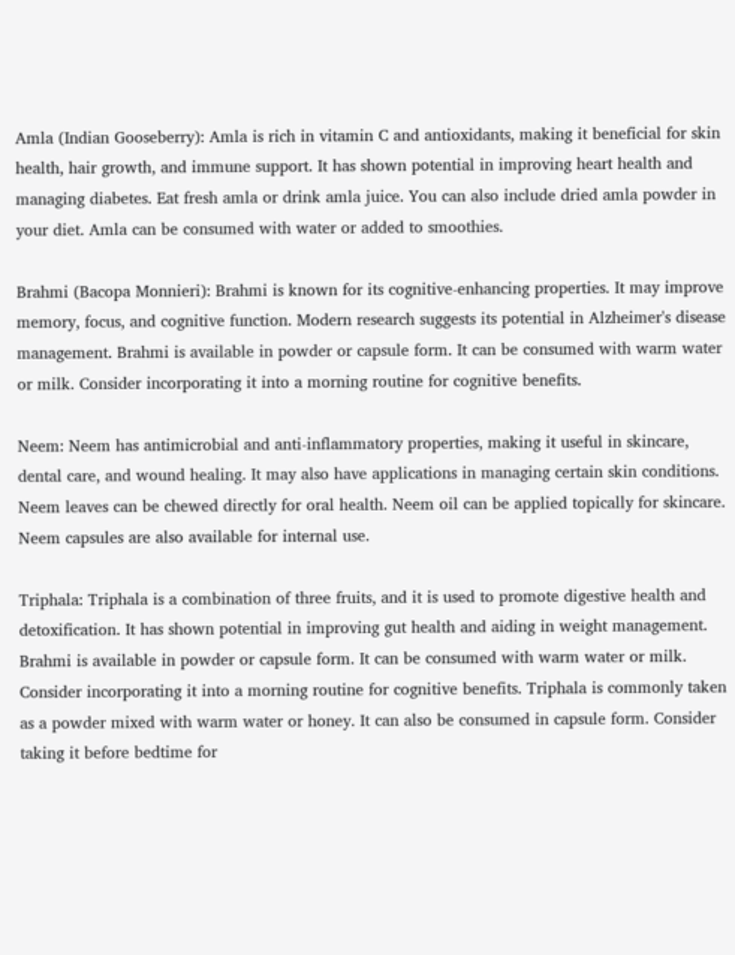Amla (Indian Gooseberry): Amla is rich in vitamin C and antioxidants, making it beneficial for skin health, hair growth, and immune support. It has shown potential in improving heart health and managing diabetes. Eat fresh amla or drink amla juice. You can also include dried amla powder in your diet. Amla can be consumed with water or added to smoothies.

Brahmi (Bacopa Monnieri): Brahmi is known for its cognitive-enhancing properties. It may improve memory, focus, and cognitive function. Modern research suggests its potential in Alzheimer's disease management. Brahmi is available in powder or capsule form. It can be consumed with warm water or milk. Consider incorporating it into a morning routine for cognitive benefits.

Neem: Neem has antimicrobial and anti-inflammatory properties, making it useful in skincare, dental care, and wound healing. It may also have applications in managing certain skin conditions. Neem leaves can be chewed directly for oral health. Neem oil can be applied topically for skincare. Neem capsules are also available for internal use.

Triphala: Triphala is a combination of three fruits, and it is used to promote digestive health and detoxification. It has shown potential in improving gut health and aiding in weight management. Brahmi is available in powder or capsule form. It can be consumed with warm water or milk. Consider incorporating it into a morning routine for cognitive benefits. Triphala is commonly taken as a powder mixed with warm water or honey. It can also be consumed in capsule form. Consider taking it before bedtime for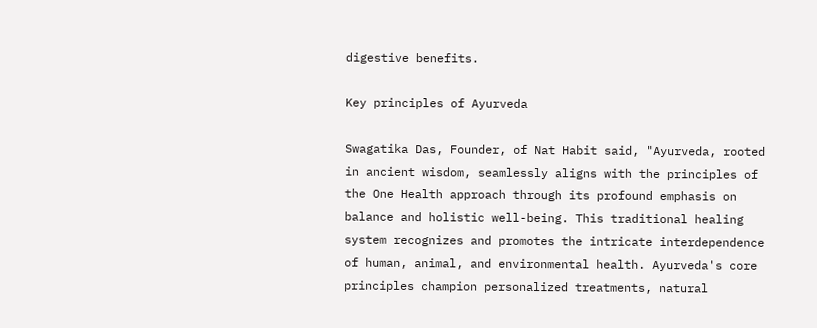digestive benefits.

Key principles of Ayurveda

Swagatika Das, Founder, of Nat Habit said, "Ayurveda, rooted in ancient wisdom, seamlessly aligns with the principles of the One Health approach through its profound emphasis on balance and holistic well-being. This traditional healing system recognizes and promotes the intricate interdependence of human, animal, and environmental health. Ayurveda's core principles champion personalized treatments, natural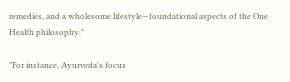remedies, and a wholesome lifestyle—foundational aspects of the One Health philosophy."

"For instance, Ayurveda's focus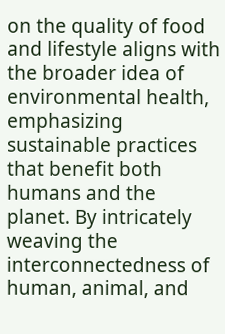on the quality of food and lifestyle aligns with the broader idea of environmental health, emphasizing sustainable practices that benefit both humans and the planet. By intricately weaving the interconnectedness of human, animal, and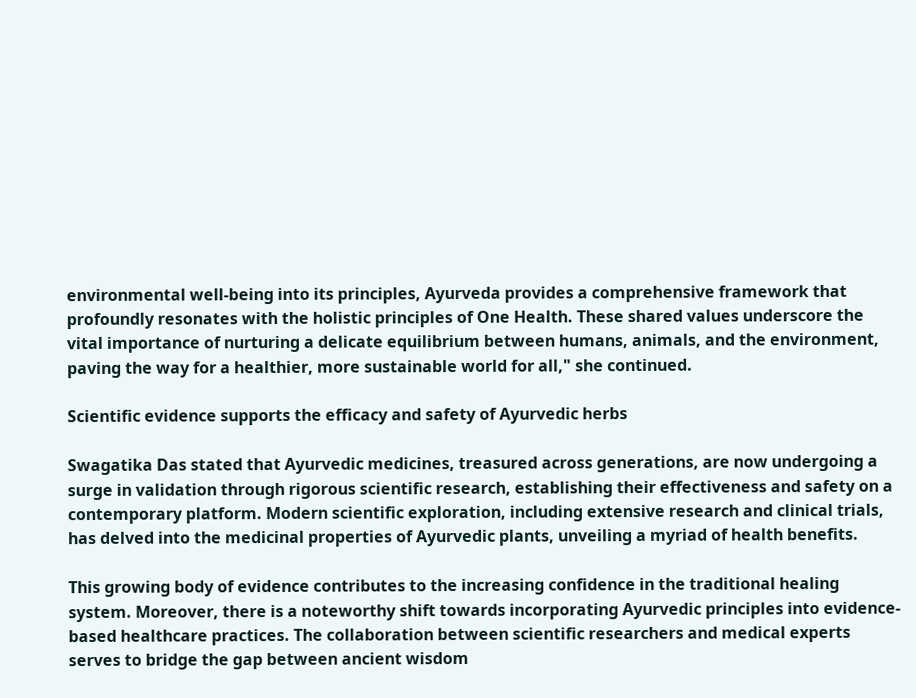environmental well-being into its principles, Ayurveda provides a comprehensive framework that profoundly resonates with the holistic principles of One Health. These shared values underscore the vital importance of nurturing a delicate equilibrium between humans, animals, and the environment, paving the way for a healthier, more sustainable world for all," she continued.

Scientific evidence supports the efficacy and safety of Ayurvedic herbs

Swagatika Das stated that Ayurvedic medicines, treasured across generations, are now undergoing a surge in validation through rigorous scientific research, establishing their effectiveness and safety on a contemporary platform. Modern scientific exploration, including extensive research and clinical trials, has delved into the medicinal properties of Ayurvedic plants, unveiling a myriad of health benefits.

This growing body of evidence contributes to the increasing confidence in the traditional healing system. Moreover, there is a noteworthy shift towards incorporating Ayurvedic principles into evidence-based healthcare practices. The collaboration between scientific researchers and medical experts serves to bridge the gap between ancient wisdom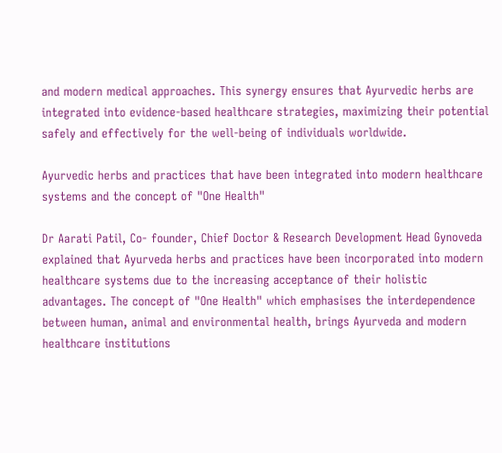and modern medical approaches. This synergy ensures that Ayurvedic herbs are integrated into evidence-based healthcare strategies, maximizing their potential safely and effectively for the well-being of individuals worldwide.

Ayurvedic herbs and practices that have been integrated into modern healthcare systems and the concept of "One Health"

Dr Aarati Patil, Co- founder, Chief Doctor & Research Development Head Gynoveda explained that Ayurveda herbs and practices have been incorporated into modern healthcare systems due to the increasing acceptance of their holistic advantages. The concept of "One Health" which emphasises the interdependence between human, animal and environmental health, brings Ayurveda and modern healthcare institutions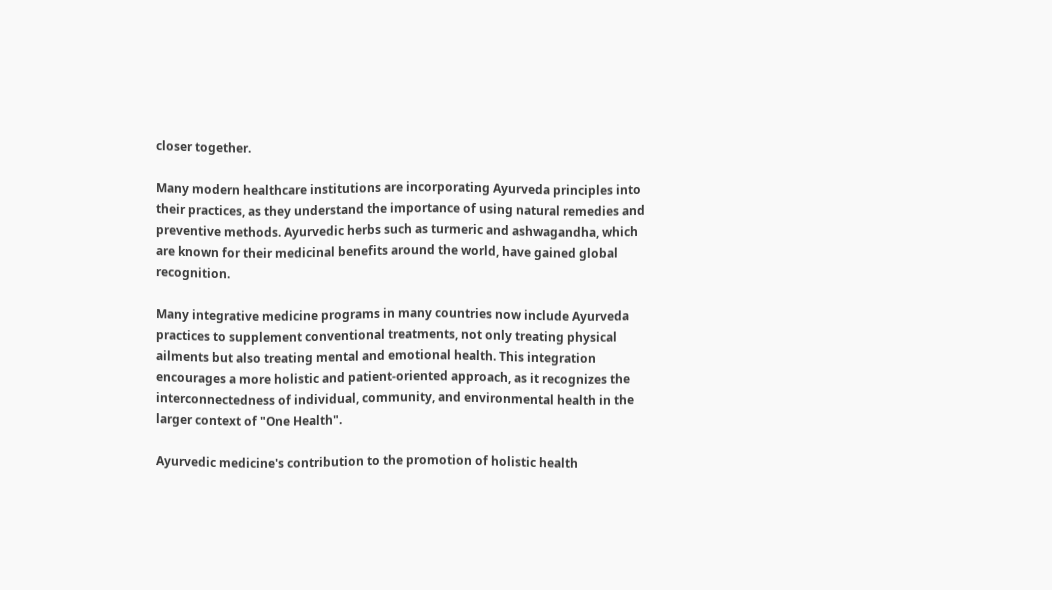closer together.

Many modern healthcare institutions are incorporating Ayurveda principles into their practices, as they understand the importance of using natural remedies and preventive methods. Ayurvedic herbs such as turmeric and ashwagandha, which are known for their medicinal benefits around the world, have gained global recognition.

Many integrative medicine programs in many countries now include Ayurveda practices to supplement conventional treatments, not only treating physical ailments but also treating mental and emotional health. This integration encourages a more holistic and patient-oriented approach, as it recognizes the interconnectedness of individual, community, and environmental health in the larger context of "One Health".

Ayurvedic medicine's contribution to the promotion of holistic health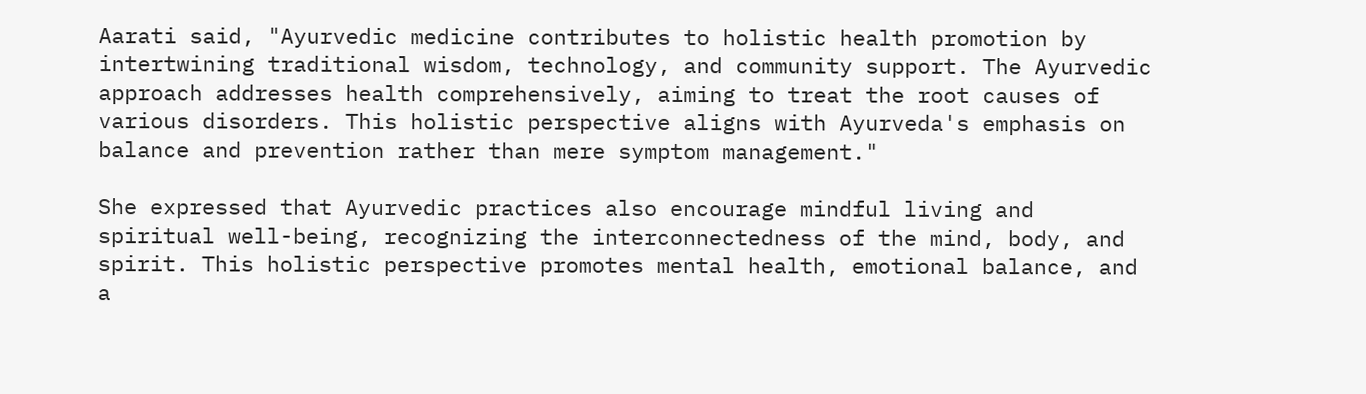Aarati said, "Ayurvedic medicine contributes to holistic health promotion by intertwining traditional wisdom, technology, and community support. The Ayurvedic approach addresses health comprehensively, aiming to treat the root causes of various disorders. This holistic perspective aligns with Ayurveda's emphasis on balance and prevention rather than mere symptom management."

She expressed that Ayurvedic practices also encourage mindful living and spiritual well-being, recognizing the interconnectedness of the mind, body, and spirit. This holistic perspective promotes mental health, emotional balance, and a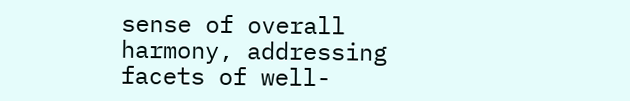sense of overall harmony, addressing facets of well-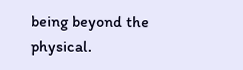being beyond the physical.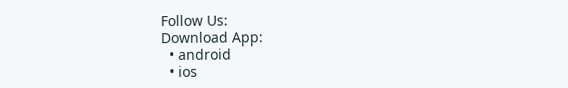Follow Us:
Download App:
  • android
  • ios